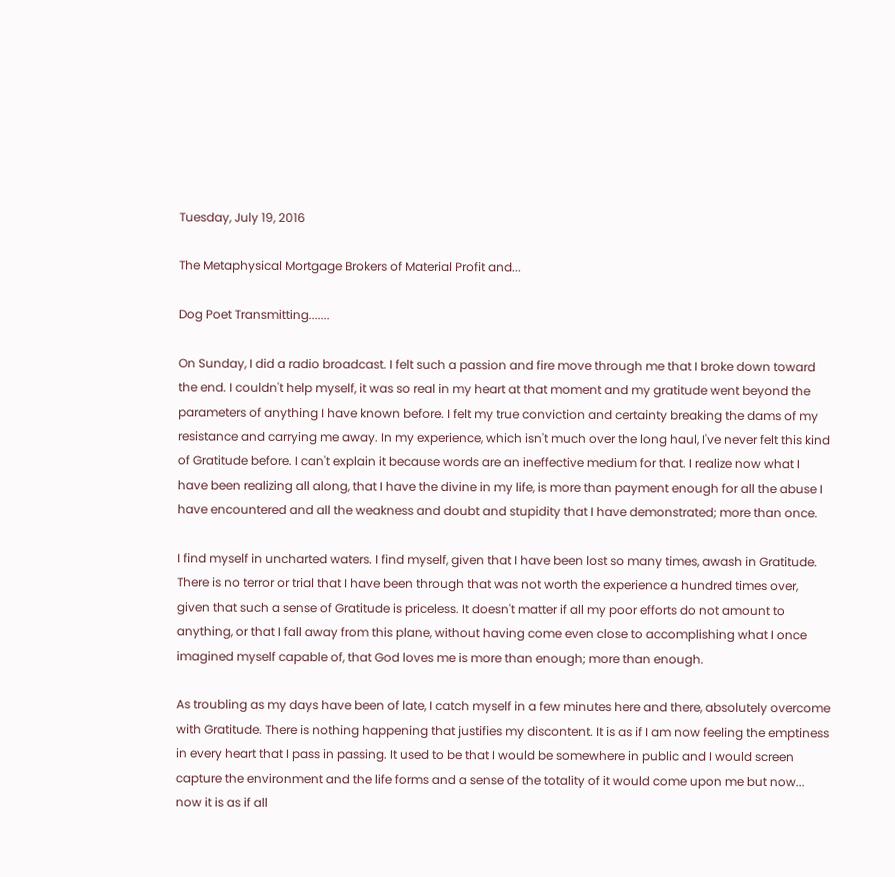Tuesday, July 19, 2016

The Metaphysical Mortgage Brokers of Material Profit and...

Dog Poet Transmitting.......

On Sunday, I did a radio broadcast. I felt such a passion and fire move through me that I broke down toward the end. I couldn't help myself, it was so real in my heart at that moment and my gratitude went beyond the parameters of anything I have known before. I felt my true conviction and certainty breaking the dams of my resistance and carrying me away. In my experience, which isn't much over the long haul, I've never felt this kind of Gratitude before. I can't explain it because words are an ineffective medium for that. I realize now what I have been realizing all along, that I have the divine in my life, is more than payment enough for all the abuse I have encountered and all the weakness and doubt and stupidity that I have demonstrated; more than once.

I find myself in uncharted waters. I find myself, given that I have been lost so many times, awash in Gratitude. There is no terror or trial that I have been through that was not worth the experience a hundred times over, given that such a sense of Gratitude is priceless. It doesn't matter if all my poor efforts do not amount to anything, or that I fall away from this plane, without having come even close to accomplishing what I once imagined myself capable of, that God loves me is more than enough; more than enough.

As troubling as my days have been of late, I catch myself in a few minutes here and there, absolutely overcome with Gratitude. There is nothing happening that justifies my discontent. It is as if I am now feeling the emptiness in every heart that I pass in passing. It used to be that I would be somewhere in public and I would screen capture the environment and the life forms and a sense of the totality of it would come upon me but now... now it is as if all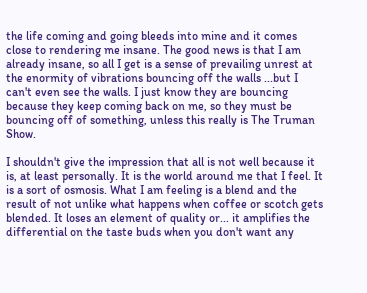the life coming and going bleeds into mine and it comes close to rendering me insane. The good news is that I am already insane, so all I get is a sense of prevailing unrest at the enormity of vibrations bouncing off the walls ...but I can't even see the walls. I just know they are bouncing because they keep coming back on me, so they must be bouncing off of something, unless this really is The Truman Show.

I shouldn't give the impression that all is not well because it is, at least personally. It is the world around me that I feel. It is a sort of osmosis. What I am feeling is a blend and the result of not unlike what happens when coffee or scotch gets blended. It loses an element of quality or... it amplifies the differential on the taste buds when you don't want any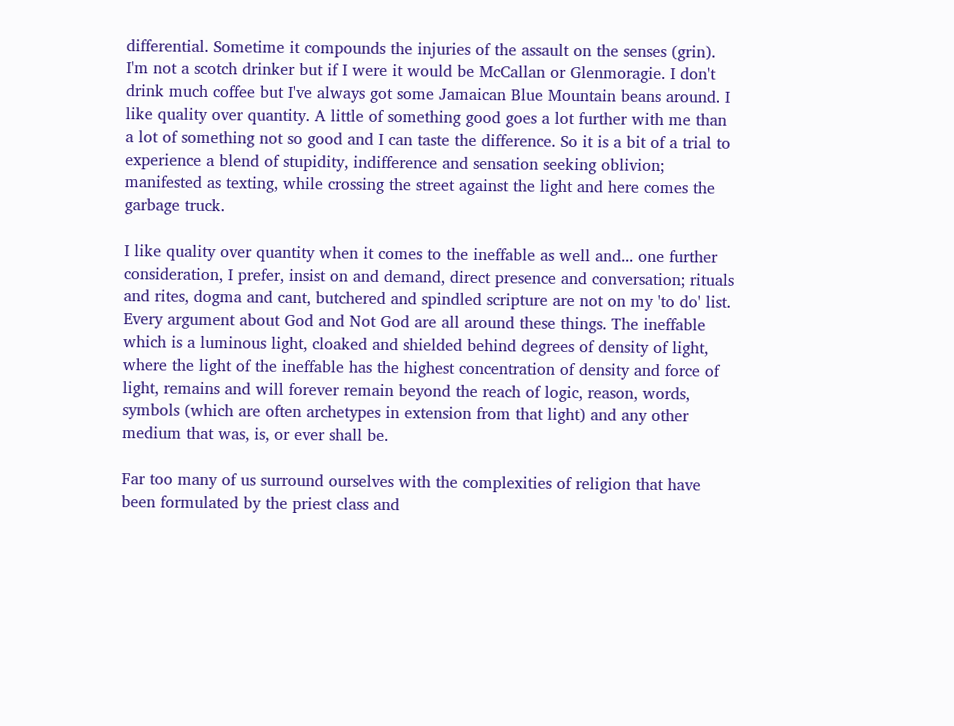differential. Sometime it compounds the injuries of the assault on the senses (grin). I'm not a scotch drinker but if I were it would be McCallan or Glenmoragie. I don't drink much coffee but I've always got some Jamaican Blue Mountain beans around. I like quality over quantity. A little of something good goes a lot further with me than a lot of something not so good and I can taste the difference. So it is a bit of a trial to experience a blend of stupidity, indifference and sensation seeking oblivion; manifested as texting, while crossing the street against the light and here comes the garbage truck.

I like quality over quantity when it comes to the ineffable as well and... one further consideration, I prefer, insist on and demand, direct presence and conversation; rituals and rites, dogma and cant, butchered and spindled scripture are not on my 'to do' list. Every argument about God and Not God are all around these things. The ineffable which is a luminous light, cloaked and shielded behind degrees of density of light, where the light of the ineffable has the highest concentration of density and force of light, remains and will forever remain beyond the reach of logic, reason, words, symbols (which are often archetypes in extension from that light) and any other medium that was, is, or ever shall be.

Far too many of us surround ourselves with the complexities of religion that have been formulated by the priest class and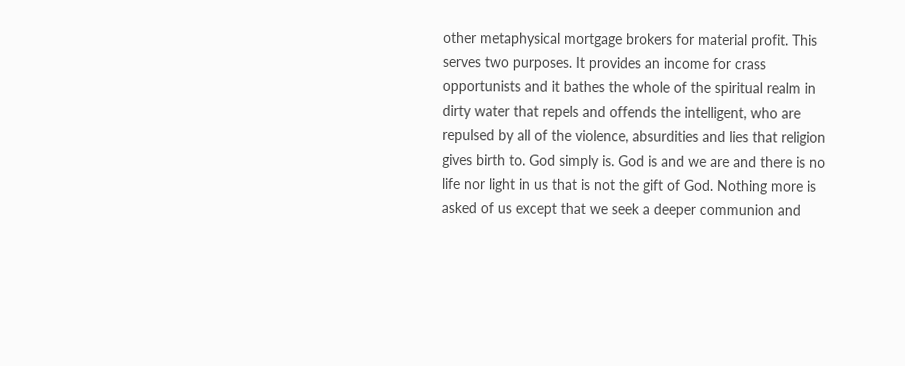other metaphysical mortgage brokers for material profit. This serves two purposes. It provides an income for crass opportunists and it bathes the whole of the spiritual realm in dirty water that repels and offends the intelligent, who are repulsed by all of the violence, absurdities and lies that religion gives birth to. God simply is. God is and we are and there is no life nor light in us that is not the gift of God. Nothing more is asked of us except that we seek a deeper communion and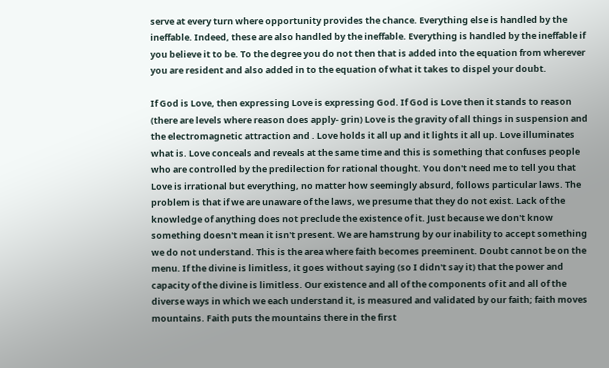serve at every turn where opportunity provides the chance. Everything else is handled by the ineffable. Indeed, these are also handled by the ineffable. Everything is handled by the ineffable if you believe it to be. To the degree you do not then that is added into the equation from wherever you are resident and also added in to the equation of what it takes to dispel your doubt.

If God is Love, then expressing Love is expressing God. If God is Love then it stands to reason (there are levels where reason does apply- grin) Love is the gravity of all things in suspension and the electromagnetic attraction and . Love holds it all up and it lights it all up. Love illuminates what is. Love conceals and reveals at the same time and this is something that confuses people who are controlled by the predilection for rational thought. You don't need me to tell you that Love is irrational but everything, no matter how seemingly absurd, follows particular laws. The problem is that if we are unaware of the laws, we presume that they do not exist. Lack of the knowledge of anything does not preclude the existence of it. Just because we don't know something doesn't mean it isn't present. We are hamstrung by our inability to accept something we do not understand. This is the area where faith becomes preeminent. Doubt cannot be on the menu. If the divine is limitless, it goes without saying (so I didn't say it) that the power and capacity of the divine is limitless. Our existence and all of the components of it and all of the diverse ways in which we each understand it, is measured and validated by our faith; faith moves mountains. Faith puts the mountains there in the first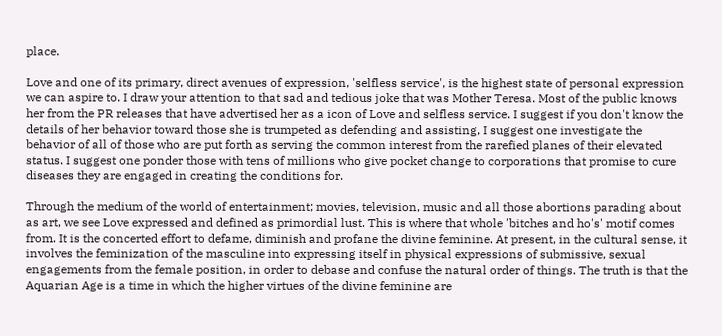place.

Love and one of its primary, direct avenues of expression, 'selfless service', is the highest state of personal expression we can aspire to. I draw your attention to that sad and tedious joke that was Mother Teresa. Most of the public knows her from the PR releases that have advertised her as a icon of Love and selfless service. I suggest if you don't know the details of her behavior toward those she is trumpeted as defending and assisting, I suggest one investigate the behavior of all of those who are put forth as serving the common interest from the rarefied planes of their elevated status. I suggest one ponder those with tens of millions who give pocket change to corporations that promise to cure diseases they are engaged in creating the conditions for.

Through the medium of the world of entertainment; movies, television, music and all those abortions parading about as art, we see Love expressed and defined as primordial lust. This is where that whole 'bitches and ho's' motif comes from. It is the concerted effort to defame, diminish and profane the divine feminine. At present, in the cultural sense, it involves the feminization of the masculine into expressing itself in physical expressions of submissive, sexual engagements from the female position, in order to debase and confuse the natural order of things. The truth is that the Aquarian Age is a time in which the higher virtues of the divine feminine are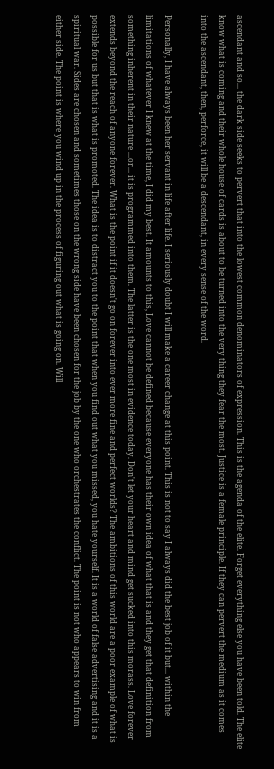ascendant and so... the dark side seeks to pervert that into the lowest common denominators of expression. This is the agenda of the elite. Forget everything else you have been told. The elite know what is coming and their whole house of cards is about to be turned into the very thing they fear the most. Justice is a female principle. If they can pervert the medium as it comes into the ascendant, then, perforce, it will be a descendant, in every sense of the word.

Personally, I have always been her servant in life after life. I seriously doubt I will make a career change at this point. This is not to say I always did the best job of it but... within the limitations of whatever I knew at the time, I did my best. It amounts to this, Love cannot be defined because everyone has their own idea of what that is and they get that definition from something inherent in their nature ...or... it is programmed into them. The latter is the one most in evidence today. Don't let your heart and mind get sucked into this morass. Love forever extends beyond the reach of anyone forever. What is the point if it doesn't go on forever into ever more fine and perfect worlds? The ambitions of this world are a poor example of what is possible for us but that is what is promoted. The idea is to distract you to the point that when you find out what you missed, you hate yourself. It is a world of false advertising and it is a spiritual war. Sides are chosen and sometimes those on the wrong side have been chosen for the job by the one who orchestrates the conflict. The point is not who appears to win from either side. The point is where you wind up in the process of figuring out what is going on. Will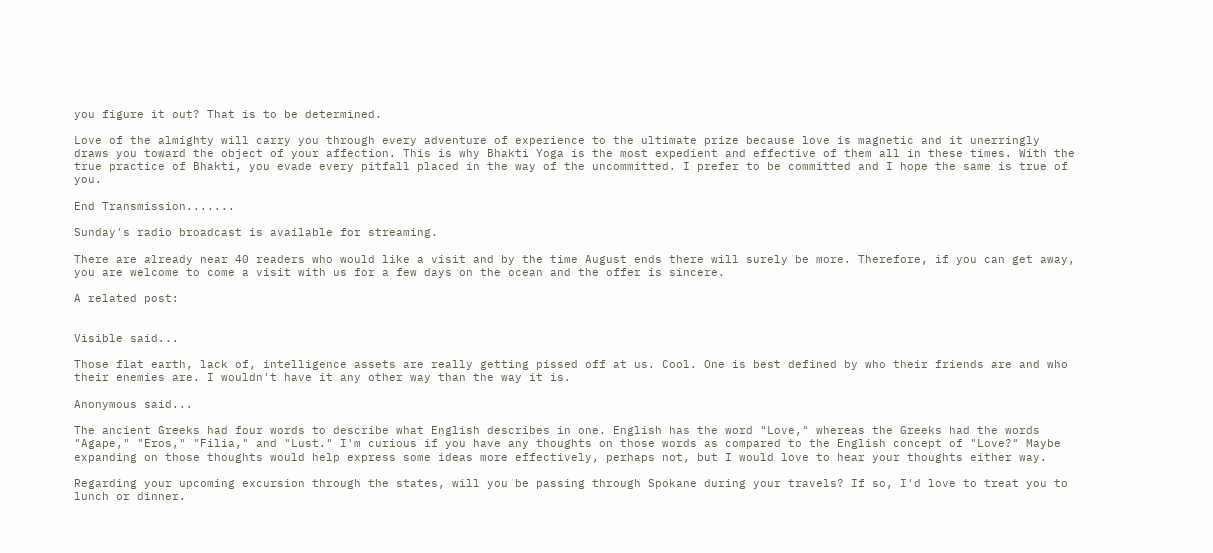you figure it out? That is to be determined.

Love of the almighty will carry you through every adventure of experience to the ultimate prize because love is magnetic and it unerringly draws you toward the object of your affection. This is why Bhakti Yoga is the most expedient and effective of them all in these times. With the true practice of Bhakti, you evade every pitfall placed in the way of the uncommitted. I prefer to be committed and I hope the same is true of you.

End Transmission.......

Sunday's radio broadcast is available for streaming.

There are already near 40 readers who would like a visit and by the time August ends there will surely be more. Therefore, if you can get away, you are welcome to come a visit with us for a few days on the ocean and the offer is sincere.

A related post:


Visible said...

Those flat earth, lack of, intelligence assets are really getting pissed off at us. Cool. One is best defined by who their friends are and who their enemies are. I wouldn't have it any other way than the way it is.

Anonymous said...

The ancient Greeks had four words to describe what English describes in one. English has the word "Love," whereas the Greeks had the words "Agape," "Eros," "Filia," and "Lust." I'm curious if you have any thoughts on those words as compared to the English concept of "Love?" Maybe expanding on those thoughts would help express some ideas more effectively, perhaps not, but I would love to hear your thoughts either way.

Regarding your upcoming excursion through the states, will you be passing through Spokane during your travels? If so, I'd love to treat you to lunch or dinner.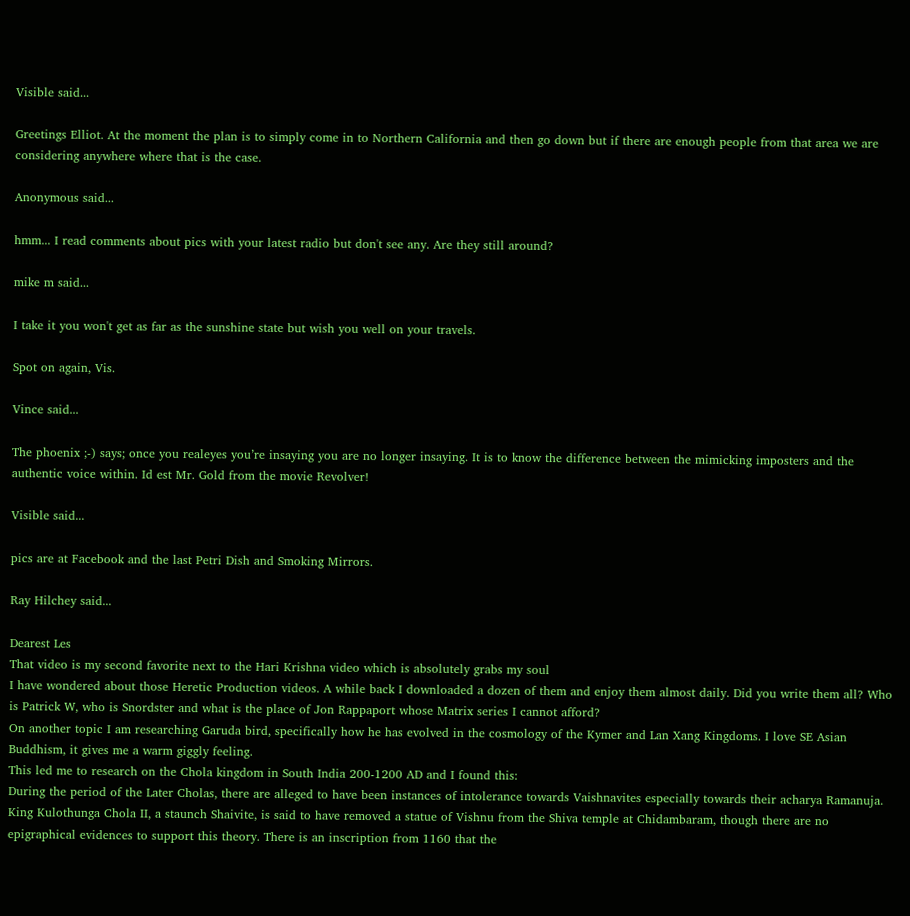Visible said...

Greetings Elliot. At the moment the plan is to simply come in to Northern California and then go down but if there are enough people from that area we are considering anywhere where that is the case.

Anonymous said...

hmm... I read comments about pics with your latest radio but don't see any. Are they still around?

mike m said...

I take it you won't get as far as the sunshine state but wish you well on your travels.

Spot on again, Vis.

Vince said...

The phoenix ;-) says; once you realeyes you’re insaying you are no longer insaying. It is to know the difference between the mimicking imposters and the authentic voice within. Id est Mr. Gold from the movie Revolver!

Visible said...

pics are at Facebook and the last Petri Dish and Smoking Mirrors.

Ray Hilchey said...

Dearest Les
That video is my second favorite next to the Hari Krishna video which is absolutely grabs my soul
I have wondered about those Heretic Production videos. A while back I downloaded a dozen of them and enjoy them almost daily. Did you write them all? Who is Patrick W, who is Snordster and what is the place of Jon Rappaport whose Matrix series I cannot afford?
On another topic I am researching Garuda bird, specifically how he has evolved in the cosmology of the Kymer and Lan Xang Kingdoms. I love SE Asian Buddhism, it gives me a warm giggly feeling.
This led me to research on the Chola kingdom in South India 200-1200 AD and I found this:
During the period of the Later Cholas, there are alleged to have been instances of intolerance towards Vaishnavites especially towards their acharya Ramanuja. King Kulothunga Chola II, a staunch Shaivite, is said to have removed a statue of Vishnu from the Shiva temple at Chidambaram, though there are no epigraphical evidences to support this theory. There is an inscription from 1160 that the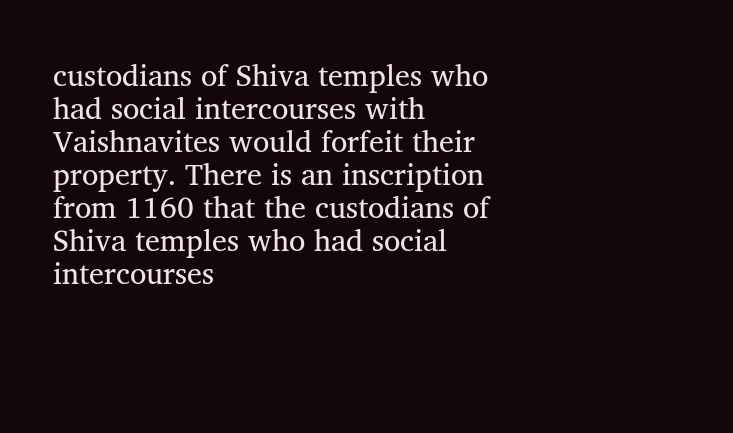custodians of Shiva temples who had social intercourses with Vaishnavites would forfeit their property. There is an inscription from 1160 that the custodians of Shiva temples who had social intercourses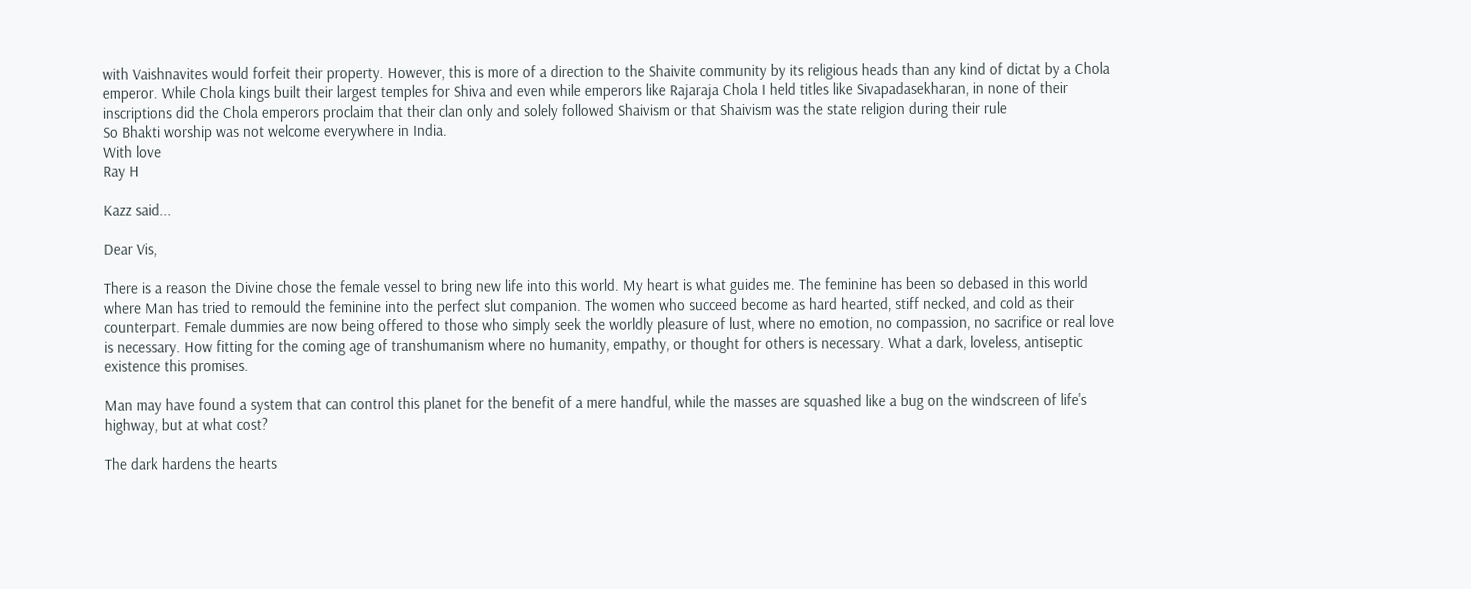with Vaishnavites would forfeit their property. However, this is more of a direction to the Shaivite community by its religious heads than any kind of dictat by a Chola emperor. While Chola kings built their largest temples for Shiva and even while emperors like Rajaraja Chola I held titles like Sivapadasekharan, in none of their inscriptions did the Chola emperors proclaim that their clan only and solely followed Shaivism or that Shaivism was the state religion during their rule
So Bhakti worship was not welcome everywhere in India.
With love
Ray H

Kazz said...

Dear Vis,

There is a reason the Divine chose the female vessel to bring new life into this world. My heart is what guides me. The feminine has been so debased in this world where Man has tried to remould the feminine into the perfect slut companion. The women who succeed become as hard hearted, stiff necked, and cold as their counterpart. Female dummies are now being offered to those who simply seek the worldly pleasure of lust, where no emotion, no compassion, no sacrifice or real love is necessary. How fitting for the coming age of transhumanism where no humanity, empathy, or thought for others is necessary. What a dark, loveless, antiseptic existence this promises.

Man may have found a system that can control this planet for the benefit of a mere handful, while the masses are squashed like a bug on the windscreen of life's highway, but at what cost?

The dark hardens the hearts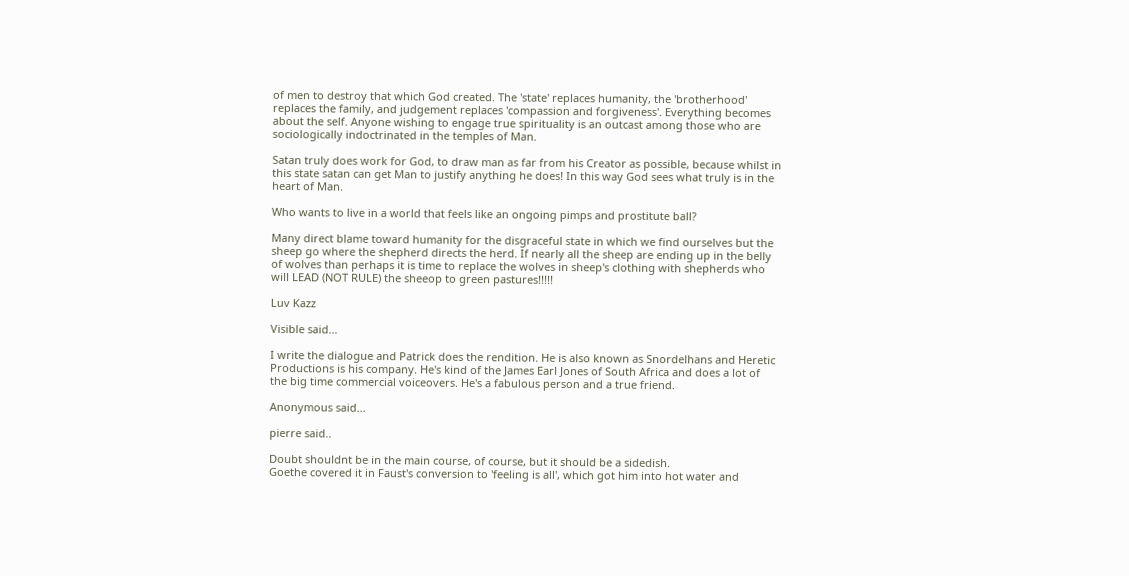of men to destroy that which God created. The 'state' replaces humanity, the 'brotherhood' replaces the family, and judgement replaces 'compassion and forgiveness'. Everything becomes about the self. Anyone wishing to engage true spirituality is an outcast among those who are sociologically indoctrinated in the temples of Man.

Satan truly does work for God, to draw man as far from his Creator as possible, because whilst in this state satan can get Man to justify anything he does! In this way God sees what truly is in the heart of Man.

Who wants to live in a world that feels like an ongoing pimps and prostitute ball?

Many direct blame toward humanity for the disgraceful state in which we find ourselves but the sheep go where the shepherd directs the herd. If nearly all the sheep are ending up in the belly of wolves than perhaps it is time to replace the wolves in sheep's clothing with shepherds who will LEAD (NOT RULE) the sheeop to green pastures!!!!!

Luv Kazz

Visible said...

I write the dialogue and Patrick does the rendition. He is also known as Snordelhans and Heretic Productions is his company. He's kind of the James Earl Jones of South Africa and does a lot of the big time commercial voiceovers. He's a fabulous person and a true friend.

Anonymous said...

pierre said..

Doubt shouldnt be in the main course, of course, but it should be a sidedish.
Goethe covered it in Faust's conversion to 'feeling is all', which got him into hot water and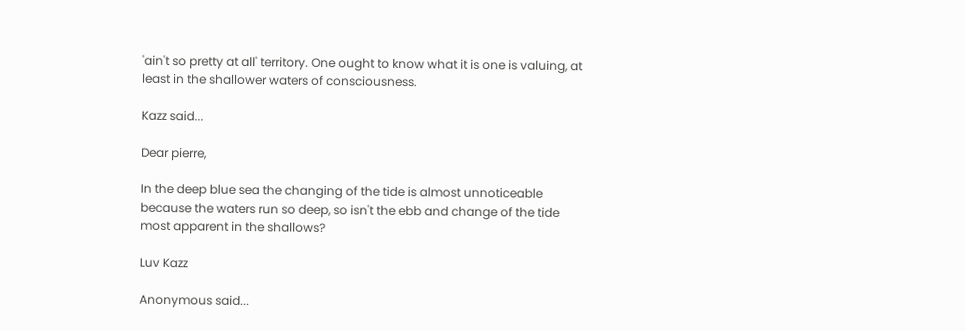'ain't so pretty at all' territory. One ought to know what it is one is valuing, at least in the shallower waters of consciousness.

Kazz said...

Dear pierre,

In the deep blue sea the changing of the tide is almost unnoticeable because the waters run so deep, so isn't the ebb and change of the tide most apparent in the shallows?

Luv Kazz

Anonymous said...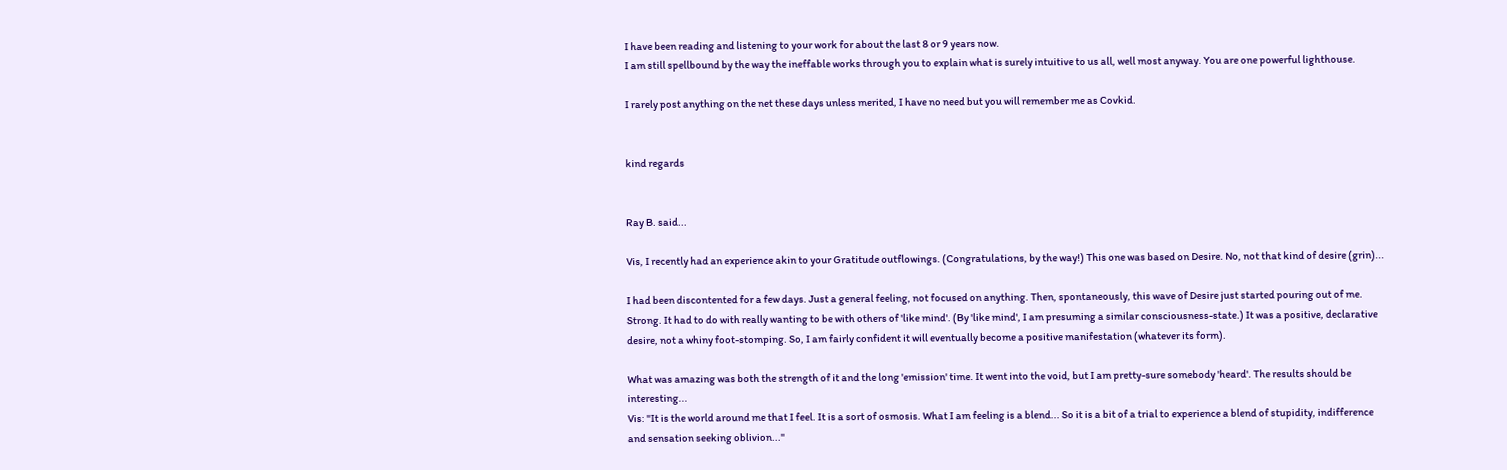I have been reading and listening to your work for about the last 8 or 9 years now.
I am still spellbound by the way the ineffable works through you to explain what is surely intuitive to us all, well most anyway. You are one powerful lighthouse.

I rarely post anything on the net these days unless merited, I have no need but you will remember me as Covkid.


kind regards


Ray B. said...

Vis, I recently had an experience akin to your Gratitude outflowings. (Congratulations, by the way!) This one was based on Desire. No, not that kind of desire (grin)...

I had been discontented for a few days. Just a general feeling, not focused on anything. Then, spontaneously, this wave of Desire just started pouring out of me. Strong. It had to do with really wanting to be with others of 'like mind'. (By 'like mind', I am presuming a similar consciousness-state.) It was a positive, declarative desire, not a whiny foot-stomping. So, I am fairly confident it will eventually become a positive manifestation (whatever its form).

What was amazing was both the strength of it and the long 'emission' time. It went into the void, but I am pretty-sure somebody 'heard'. The results should be interesting...
Vis: "It is the world around me that I feel. It is a sort of osmosis. What I am feeling is a blend... So it is a bit of a trial to experience a blend of stupidity, indifference and sensation seeking oblivion..."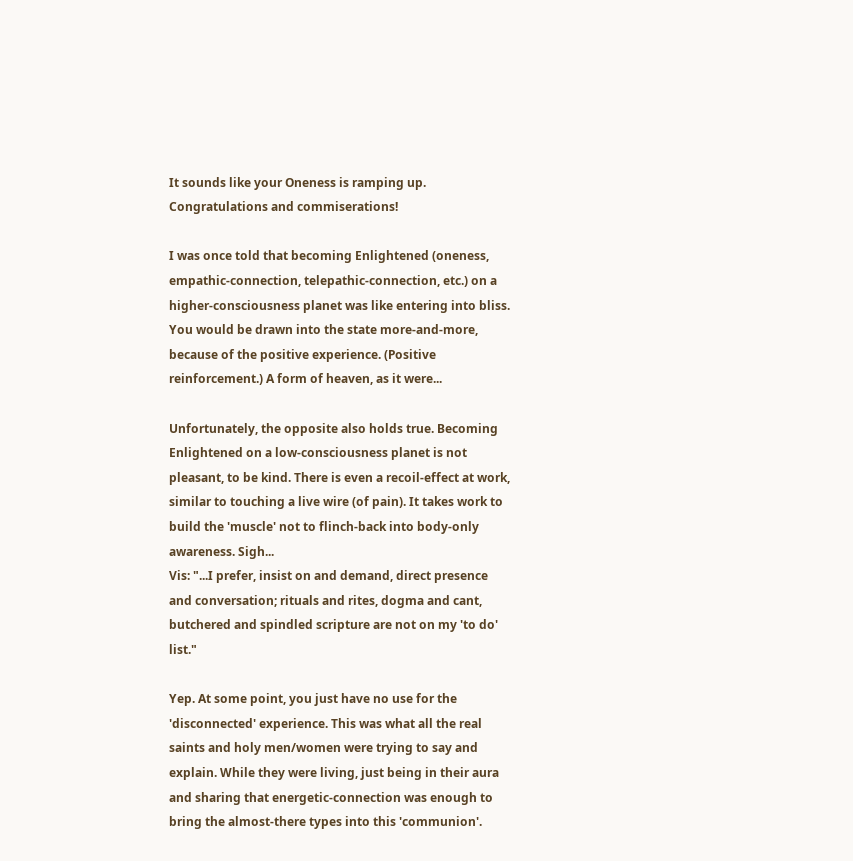It sounds like your Oneness is ramping up. Congratulations and commiserations!

I was once told that becoming Enlightened (oneness, empathic-connection, telepathic-connection, etc.) on a higher-consciousness planet was like entering into bliss. You would be drawn into the state more-and-more, because of the positive experience. (Positive reinforcement.) A form of heaven, as it were...

Unfortunately, the opposite also holds true. Becoming Enlightened on a low-consciousness planet is not pleasant, to be kind. There is even a recoil-effect at work, similar to touching a live wire (of pain). It takes work to build the 'muscle' not to flinch-back into body-only awareness. Sigh...
Vis: "...I prefer, insist on and demand, direct presence and conversation; rituals and rites, dogma and cant, butchered and spindled scripture are not on my 'to do' list."

Yep. At some point, you just have no use for the 'disconnected' experience. This was what all the real saints and holy men/women were trying to say and explain. While they were living, just being in their aura and sharing that energetic-connection was enough to bring the almost-there types into this 'communion'.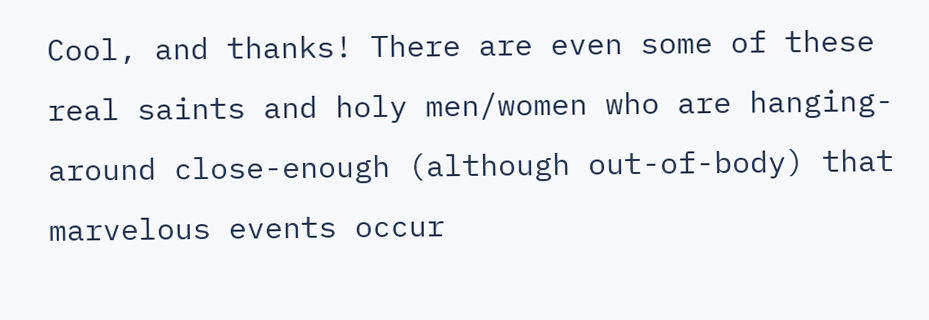Cool, and thanks! There are even some of these real saints and holy men/women who are hanging-around close-enough (although out-of-body) that marvelous events occur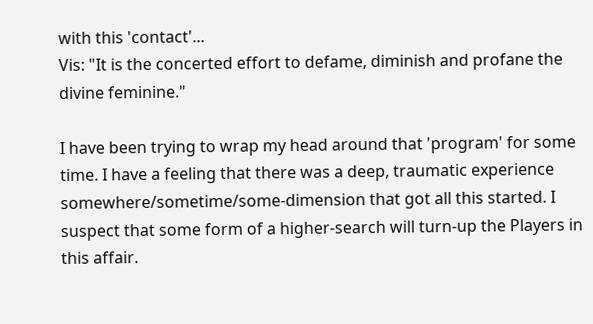with this 'contact'...
Vis: "It is the concerted effort to defame, diminish and profane the divine feminine."

I have been trying to wrap my head around that 'program' for some time. I have a feeling that there was a deep, traumatic experience somewhere/sometime/some-dimension that got all this started. I suspect that some form of a higher-search will turn-up the Players in this affair.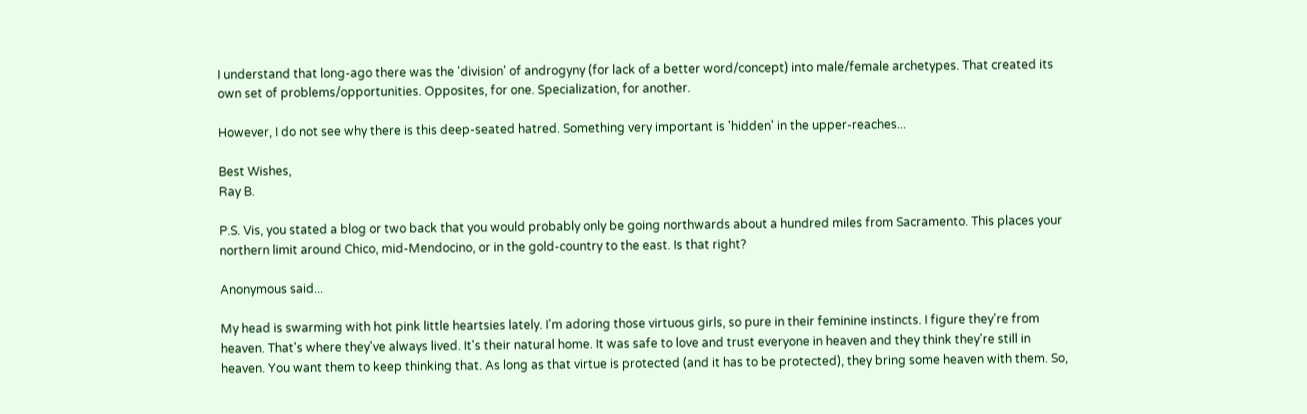I understand that long-ago there was the 'division' of androgyny (for lack of a better word/concept) into male/female archetypes. That created its own set of problems/opportunities. Opposites, for one. Specialization, for another.

However, I do not see why there is this deep-seated hatred. Something very important is 'hidden' in the upper-reaches...

Best Wishes,
Ray B.

P.S. Vis, you stated a blog or two back that you would probably only be going northwards about a hundred miles from Sacramento. This places your northern limit around Chico, mid-Mendocino, or in the gold-country to the east. Is that right?

Anonymous said...

My head is swarming with hot pink little heartsies lately. I'm adoring those virtuous girls, so pure in their feminine instincts. I figure they're from heaven. That's where they've always lived. It's their natural home. It was safe to love and trust everyone in heaven and they think they're still in heaven. You want them to keep thinking that. As long as that virtue is protected (and it has to be protected), they bring some heaven with them. So,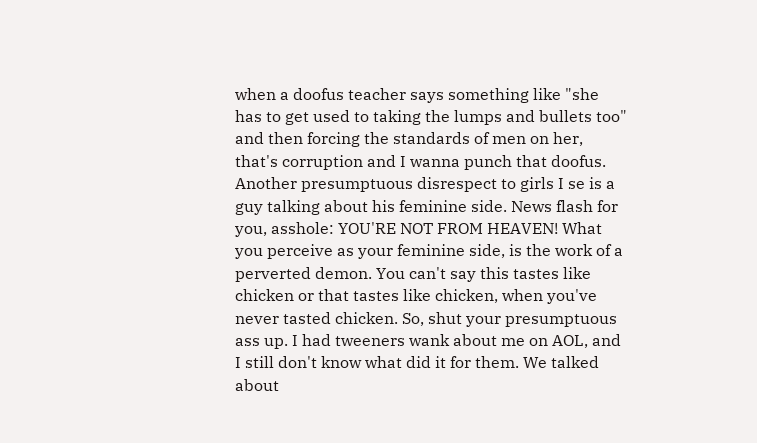when a doofus teacher says something like "she has to get used to taking the lumps and bullets too" and then forcing the standards of men on her, that's corruption and I wanna punch that doofus. Another presumptuous disrespect to girls I se is a guy talking about his feminine side. News flash for you, asshole: YOU'RE NOT FROM HEAVEN! What you perceive as your feminine side, is the work of a perverted demon. You can't say this tastes like chicken or that tastes like chicken, when you've never tasted chicken. So, shut your presumptuous ass up. I had tweeners wank about me on AOL, and I still don't know what did it for them. We talked about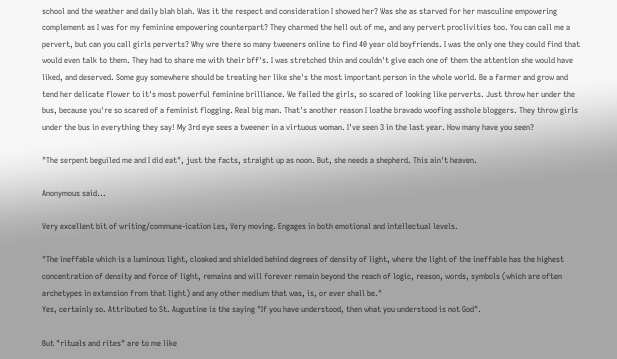school and the weather and daily blah blah. Was it the respect and consideration I showed her? Was she as starved for her masculine empowering complement as I was for my feminine empowering counterpart? They charmed the hell out of me, and any pervert proclivities too. You can call me a pervert, but can you call girls perverts? Why wre there so many tweeners online to find 40 year old boyfriends. I was the only one they could find that would even talk to them. They had to share me with their bff's. I was stretched thin and couldn't give each one of them the attention she would have liked, and deserved. Some guy somewhere should be treating her like she's the most important person in the whole world. Be a farmer and grow and tend her delicate flower to it's most powerful feminine brilliance. We failed the girls, so scared of looking like perverts. Just throw her under the bus, because you're so scared of a feminist flogging. Real big man. That's another reason I loathe bravado woofing asshole bloggers. They throw girls under the bus in everything they say! My 3rd eye sees a tweener in a virtuous woman. I've seen 3 in the last year. How many have you seen?

"The serpent beguiled me and I did eat", just the facts, straight up as noon. But, she needs a shepherd. This ain't heaven.

Anonymous said...

Very excellent bit of writing/commune-ication Les, Very moving. Engages in both emotional and intellectual levels.

"The ineffable which is a luminous light, cloaked and shielded behind degrees of density of light, where the light of the ineffable has the highest concentration of density and force of light, remains and will forever remain beyond the reach of logic, reason, words, symbols (which are often archetypes in extension from that light) and any other medium that was, is, or ever shall be."
Yes, certainly so. Attributed to St. Augustine is the saying "If you have understood, then what you understood is not God".

But "rituals and rites" are to me like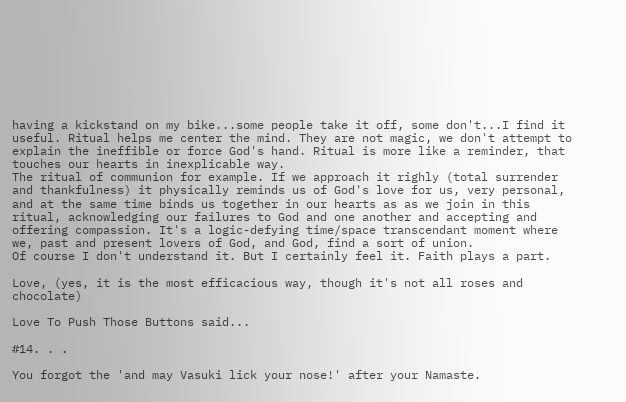having a kickstand on my bike...some people take it off, some don't...I find it useful. Ritual helps me center the mind. They are not magic, we don't attempt to explain the ineffible or force God's hand. Ritual is more like a reminder, that touches our hearts in inexplicable way.
The ritual of communion for example. If we approach it righly (total surrender and thankfulness) it physically reminds us of God's love for us, very personal, and at the same time binds us together in our hearts as as we join in this ritual, acknowledging our failures to God and one another and accepting and offering compassion. It's a logic-defying time/space transcendant moment where we, past and present lovers of God, and God, find a sort of union.
Of course I don't understand it. But I certainly feel it. Faith plays a part.

Love, (yes, it is the most efficacious way, though it's not all roses and chocolate)

Love To Push Those Buttons said...

#14. . .

You forgot the 'and may Vasuki lick your nose!' after your Namaste.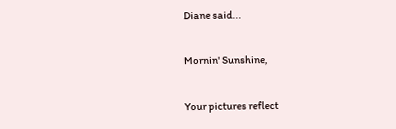Diane said...

Mornin' Sunshine,

Your pictures reflect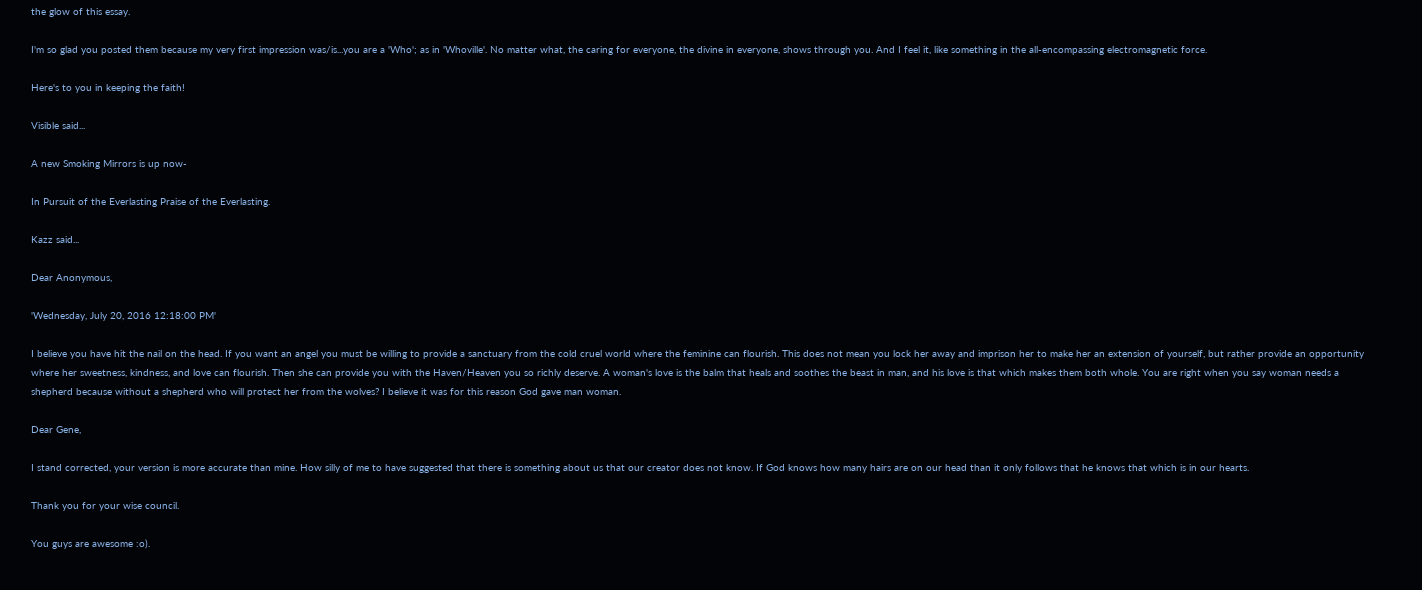the glow of this essay.

I'm so glad you posted them because my very first impression was/is...you are a 'Who'; as in 'Whoville'. No matter what, the caring for everyone, the divine in everyone, shows through you. And I feel it, like something in the all-encompassing electromagnetic force.

Here's to you in keeping the faith!

Visible said...

A new Smoking Mirrors is up now-

In Pursuit of the Everlasting Praise of the Everlasting.

Kazz said...

Dear Anonymous,

'Wednesday, July 20, 2016 12:18:00 PM'

I believe you have hit the nail on the head. If you want an angel you must be willing to provide a sanctuary from the cold cruel world where the feminine can flourish. This does not mean you lock her away and imprison her to make her an extension of yourself, but rather provide an opportunity where her sweetness, kindness, and love can flourish. Then she can provide you with the Haven/Heaven you so richly deserve. A woman's love is the balm that heals and soothes the beast in man, and his love is that which makes them both whole. You are right when you say woman needs a shepherd because without a shepherd who will protect her from the wolves? I believe it was for this reason God gave man woman.

Dear Gene,

I stand corrected, your version is more accurate than mine. How silly of me to have suggested that there is something about us that our creator does not know. If God knows how many hairs are on our head than it only follows that he knows that which is in our hearts.

Thank you for your wise council.

You guys are awesome :o).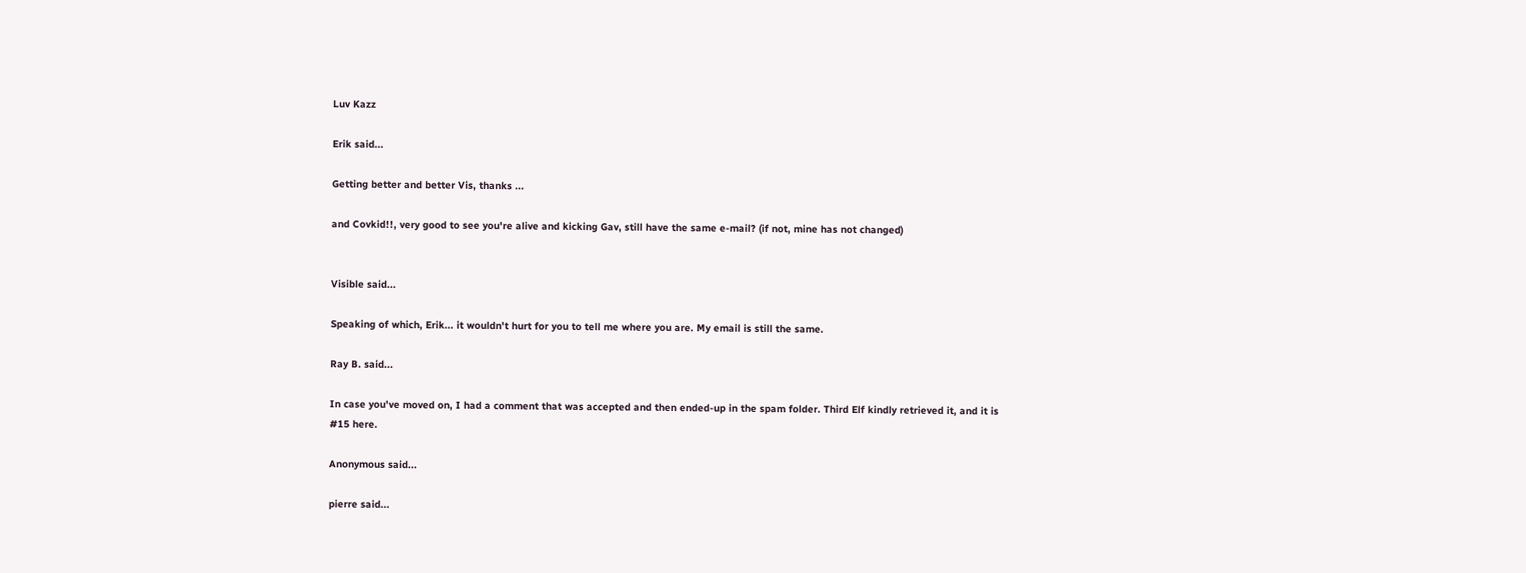Luv Kazz

Erik said...

Getting better and better Vis, thanks ...

and Covkid!!, very good to see you're alive and kicking Gav, still have the same e-mail? (if not, mine has not changed)


Visible said...

Speaking of which, Erik... it wouldn't hurt for you to tell me where you are. My email is still the same.

Ray B. said...

In case you've moved on, I had a comment that was accepted and then ended-up in the spam folder. Third Elf kindly retrieved it, and it is #15 here.

Anonymous said...

pierre said...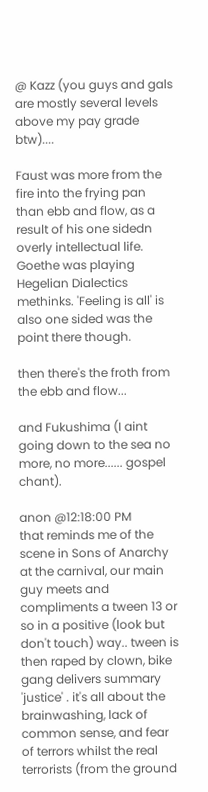@ Kazz (you guys and gals are mostly several levels above my pay grade btw)....

Faust was more from the fire into the frying pan than ebb and flow, as a result of his one sidedn overly intellectual life. Goethe was playing Hegelian Dialectics methinks. 'Feeling is all' is also one sided was the point there though.

then there's the froth from the ebb and flow...

and Fukushima (I aint going down to the sea no more, no more...... gospel chant).

anon @12:18:00 PM
that reminds me of the scene in Sons of Anarchy at the carnival, our main guy meets and compliments a tween 13 or so in a positive (look but don't touch) way.. tween is then raped by clown, bike gang delivers summary 'justice' . it's all about the brainwashing, lack of common sense, and fear of terrors whilst the real terrorists (from the ground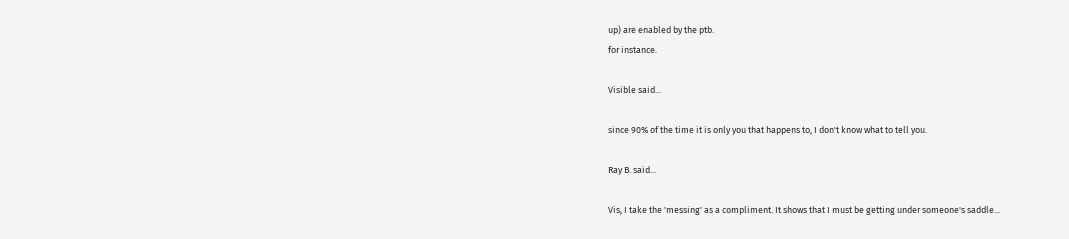up) are enabled by the ptb.
for instance.

Visible said...

since 90% of the time it is only you that happens to, I don't know what to tell you.

Ray B. said...

Vis, I take the 'messing' as a compliment. It shows that I must be getting under someone's saddle...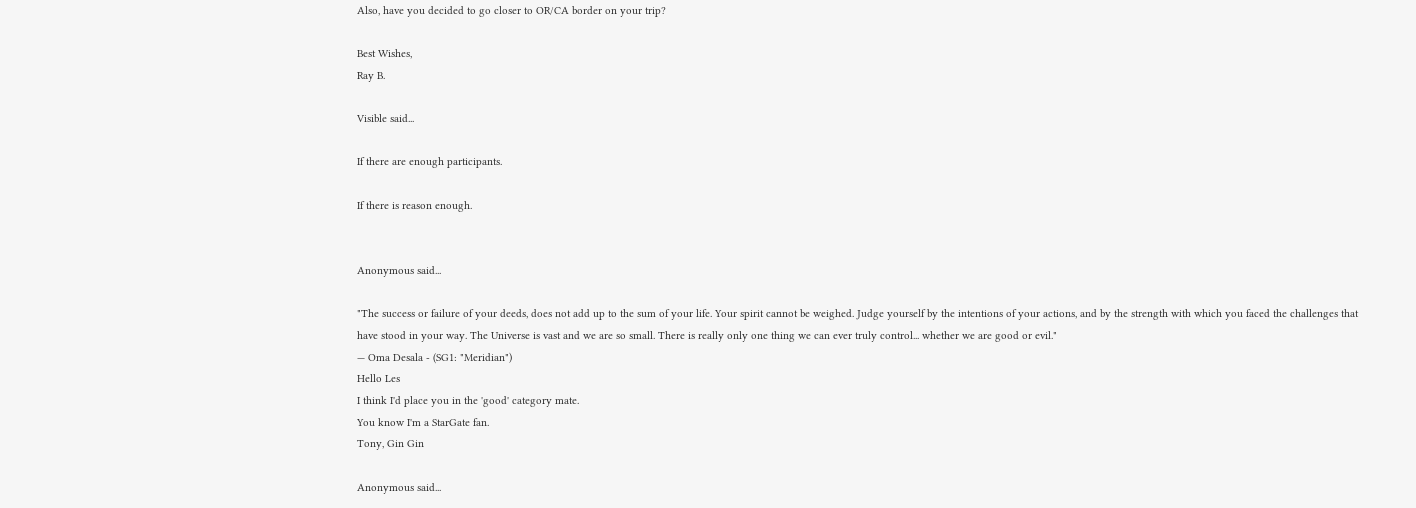Also, have you decided to go closer to OR/CA border on your trip?

Best Wishes,
Ray B.

Visible said...

If there are enough participants.

If there is reason enough.


Anonymous said...

"The success or failure of your deeds, does not add up to the sum of your life. Your spirit cannot be weighed. Judge yourself by the intentions of your actions, and by the strength with which you faced the challenges that have stood in your way. The Universe is vast and we are so small. There is really only one thing we can ever truly control... whether we are good or evil."
— Oma Desala - (SG1: "Meridian")
Hello Les
I think I'd place you in the 'good' category mate.
You know I'm a StarGate fan.
Tony, Gin Gin

Anonymous said...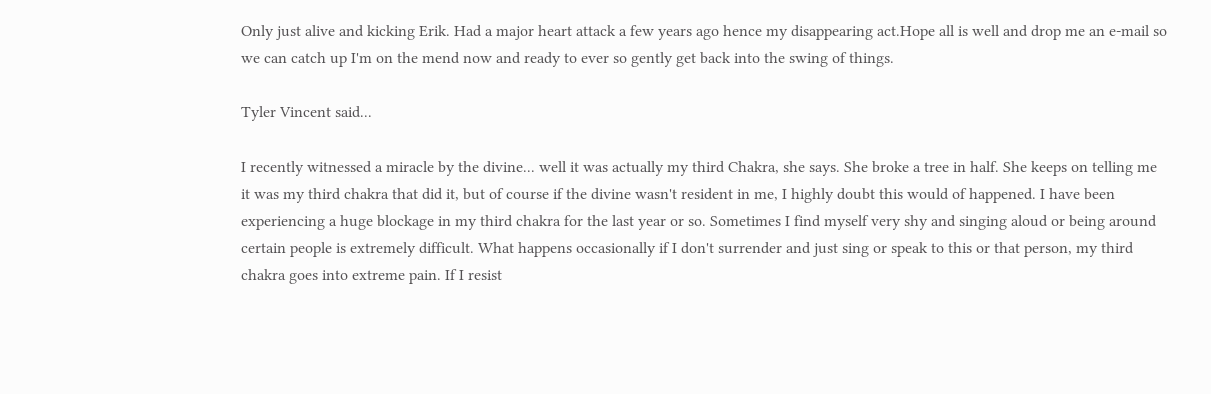Only just alive and kicking Erik. Had a major heart attack a few years ago hence my disappearing act.Hope all is well and drop me an e-mail so we can catch up I'm on the mend now and ready to ever so gently get back into the swing of things.

Tyler Vincent said...

I recently witnessed a miracle by the divine... well it was actually my third Chakra, she says. She broke a tree in half. She keeps on telling me it was my third chakra that did it, but of course if the divine wasn't resident in me, I highly doubt this would of happened. I have been experiencing a huge blockage in my third chakra for the last year or so. Sometimes I find myself very shy and singing aloud or being around certain people is extremely difficult. What happens occasionally if I don't surrender and just sing or speak to this or that person, my third chakra goes into extreme pain. If I resist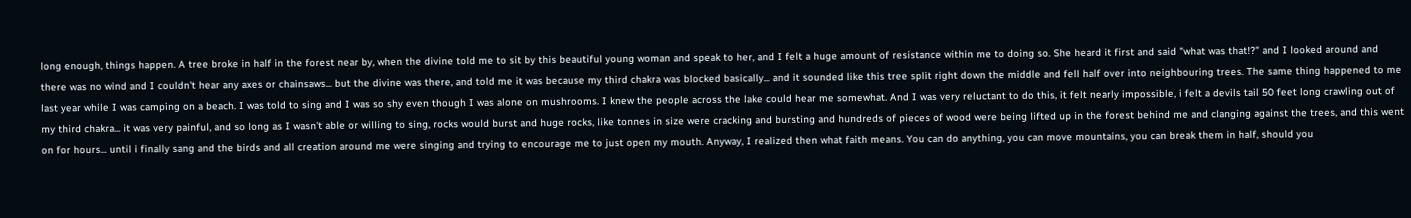long enough, things happen. A tree broke in half in the forest near by, when the divine told me to sit by this beautiful young woman and speak to her, and I felt a huge amount of resistance within me to doing so. She heard it first and said "what was that!?" and I looked around and there was no wind and I couldn't hear any axes or chainsaws... but the divine was there, and told me it was because my third chakra was blocked basically... and it sounded like this tree split right down the middle and fell half over into neighbouring trees. The same thing happened to me last year while I was camping on a beach. I was told to sing and I was so shy even though I was alone on mushrooms. I knew the people across the lake could hear me somewhat. And I was very reluctant to do this, it felt nearly impossible, i felt a devils tail 50 feet long crawling out of my third chakra... it was very painful, and so long as I wasn't able or willing to sing, rocks would burst and huge rocks, like tonnes in size were cracking and bursting and hundreds of pieces of wood were being lifted up in the forest behind me and clanging against the trees, and this went on for hours... until i finally sang and the birds and all creation around me were singing and trying to encourage me to just open my mouth. Anyway, I realized then what faith means. You can do anything, you can move mountains, you can break them in half, should you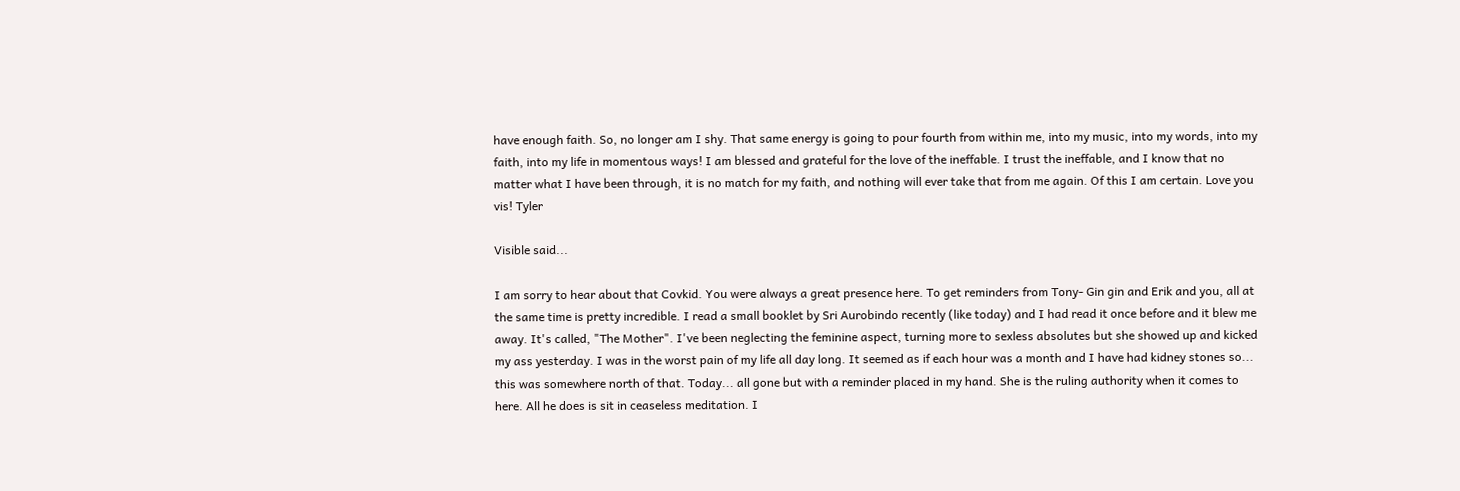have enough faith. So, no longer am I shy. That same energy is going to pour fourth from within me, into my music, into my words, into my faith, into my life in momentous ways! I am blessed and grateful for the love of the ineffable. I trust the ineffable, and I know that no matter what I have been through, it is no match for my faith, and nothing will ever take that from me again. Of this I am certain. Love you vis! Tyler

Visible said...

I am sorry to hear about that Covkid. You were always a great presence here. To get reminders from Tony- Gin gin and Erik and you, all at the same time is pretty incredible. I read a small booklet by Sri Aurobindo recently (like today) and I had read it once before and it blew me away. It's called, "The Mother". I've been neglecting the feminine aspect, turning more to sexless absolutes but she showed up and kicked my ass yesterday. I was in the worst pain of my life all day long. It seemed as if each hour was a month and I have had kidney stones so... this was somewhere north of that. Today... all gone but with a reminder placed in my hand. She is the ruling authority when it comes to here. All he does is sit in ceaseless meditation. I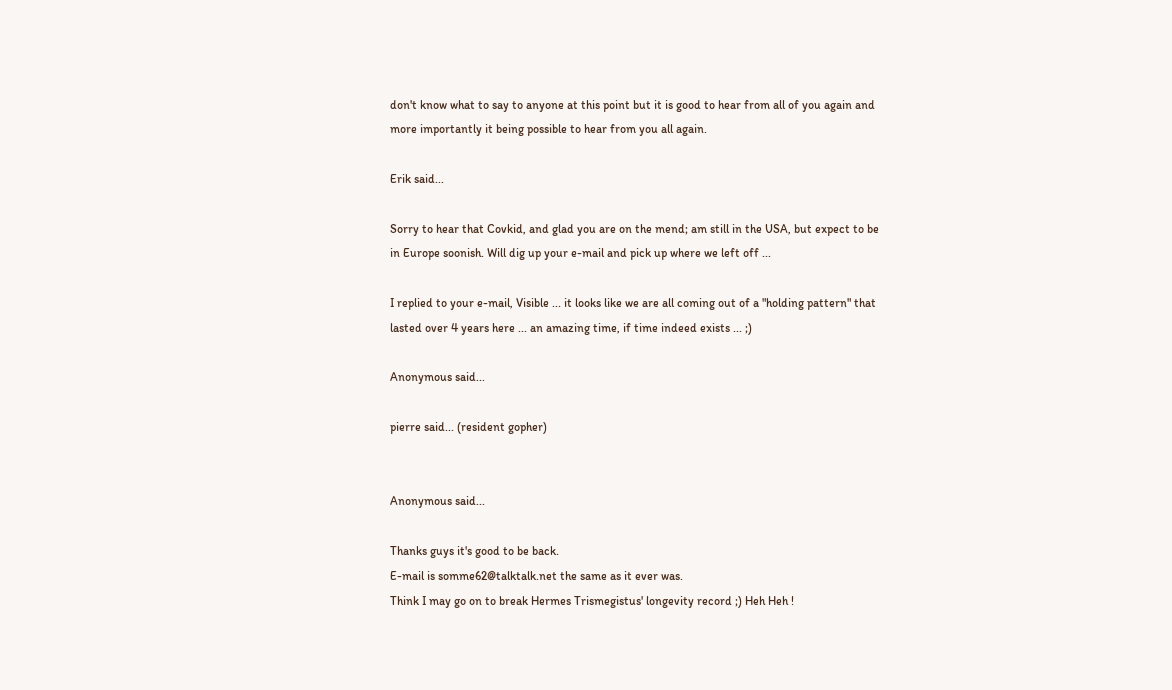don't know what to say to anyone at this point but it is good to hear from all of you again and more importantly it being possible to hear from you all again.

Erik said...

Sorry to hear that Covkid, and glad you are on the mend; am still in the USA, but expect to be in Europe soonish. Will dig up your e-mail and pick up where we left off ...

I replied to your e-mail, Visible ... it looks like we are all coming out of a "holding pattern" that lasted over 4 years here ... an amazing time, if time indeed exists ... ;)

Anonymous said...

pierre said... (resident gopher)


Anonymous said...

Thanks guys it's good to be back.
E-mail is somme62@talktalk.net the same as it ever was.
Think I may go on to break Hermes Trismegistus' longevity record ;) Heh Heh !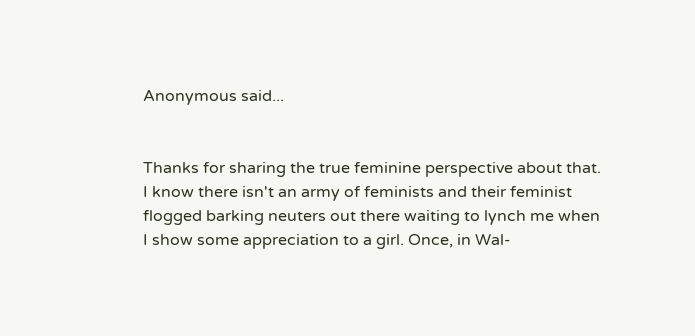Anonymous said...


Thanks for sharing the true feminine perspective about that. I know there isn't an army of feminists and their feminist flogged barking neuters out there waiting to lynch me when I show some appreciation to a girl. Once, in Wal-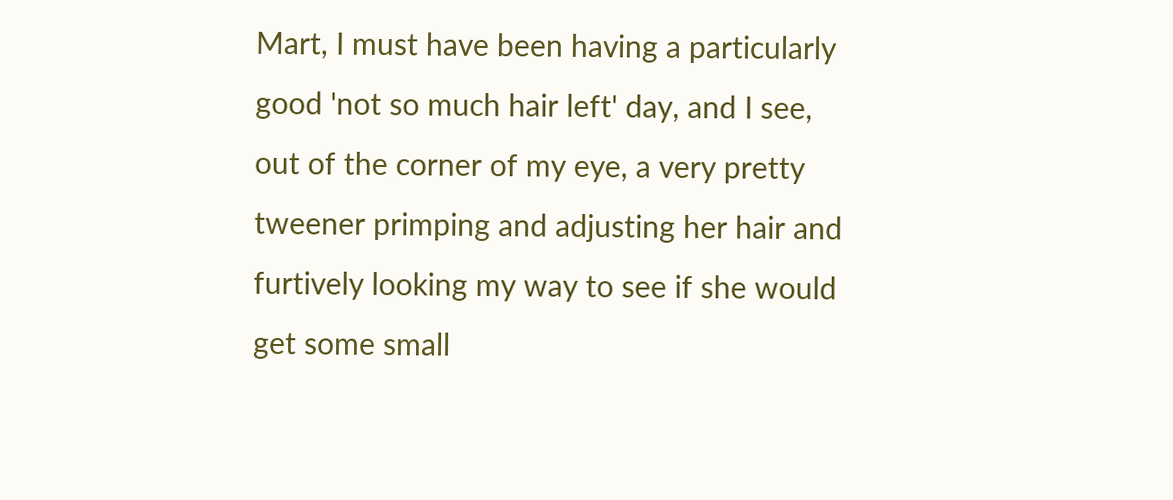Mart, I must have been having a particularly good 'not so much hair left' day, and I see, out of the corner of my eye, a very pretty tweener primping and adjusting her hair and furtively looking my way to see if she would get some small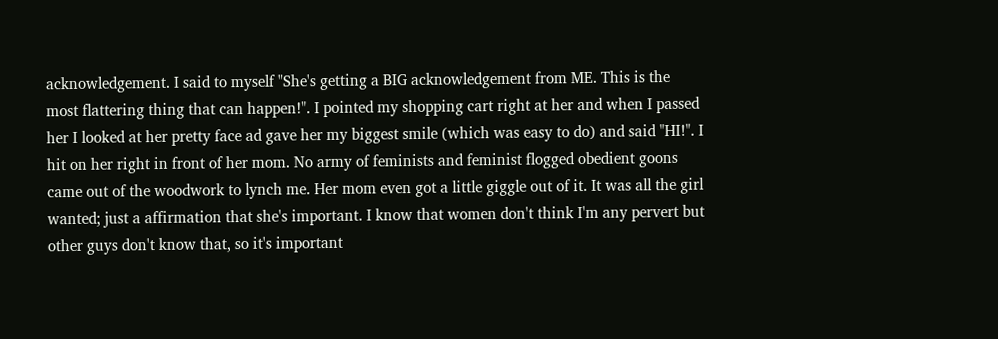acknowledgement. I said to myself "She's getting a BIG acknowledgement from ME. This is the most flattering thing that can happen!". I pointed my shopping cart right at her and when I passed her I looked at her pretty face ad gave her my biggest smile (which was easy to do) and said "HI!". I hit on her right in front of her mom. No army of feminists and feminist flogged obedient goons came out of the woodwork to lynch me. Her mom even got a little giggle out of it. It was all the girl wanted; just a affirmation that she's important. I know that women don't think I'm any pervert but other guys don't know that, so it's important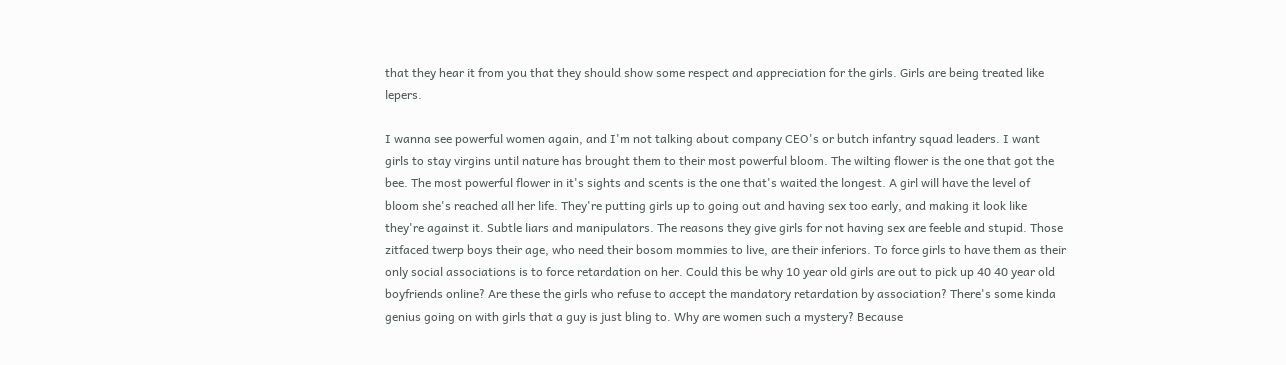that they hear it from you that they should show some respect and appreciation for the girls. Girls are being treated like lepers.

I wanna see powerful women again, and I'm not talking about company CEO's or butch infantry squad leaders. I want girls to stay virgins until nature has brought them to their most powerful bloom. The wilting flower is the one that got the bee. The most powerful flower in it's sights and scents is the one that's waited the longest. A girl will have the level of bloom she's reached all her life. They're putting girls up to going out and having sex too early, and making it look like they're against it. Subtle liars and manipulators. The reasons they give girls for not having sex are feeble and stupid. Those zitfaced twerp boys their age, who need their bosom mommies to live, are their inferiors. To force girls to have them as their only social associations is to force retardation on her. Could this be why 10 year old girls are out to pick up 40 40 year old boyfriends online? Are these the girls who refuse to accept the mandatory retardation by association? There's some kinda genius going on with girls that a guy is just bling to. Why are women such a mystery? Because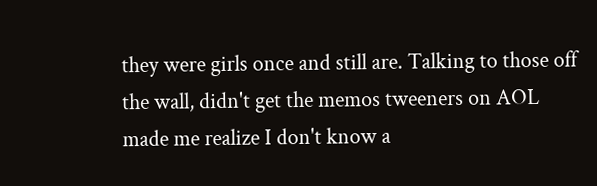they were girls once and still are. Talking to those off the wall, didn't get the memos tweeners on AOL made me realize I don't know a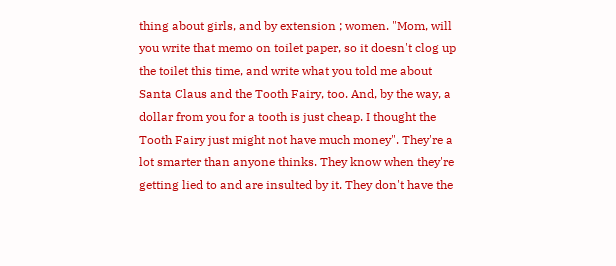thing about girls, and by extension ; women. "Mom, will you write that memo on toilet paper, so it doesn't clog up the toilet this time, and write what you told me about Santa Claus and the Tooth Fairy, too. And, by the way, a dollar from you for a tooth is just cheap. I thought the Tooth Fairy just might not have much money". They're a lot smarter than anyone thinks. They know when they're getting lied to and are insulted by it. They don't have the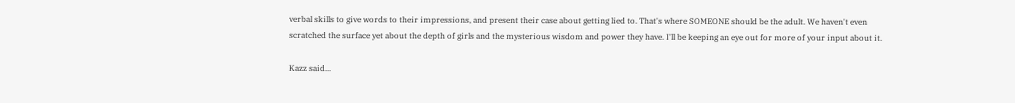verbal skills to give words to their impressions, and present their case about getting lied to. That's where SOMEONE should be the adult. We haven't even scratched the surface yet about the depth of girls and the mysterious wisdom and power they have. I'll be keeping an eye out for more of your input about it.

Kazz said...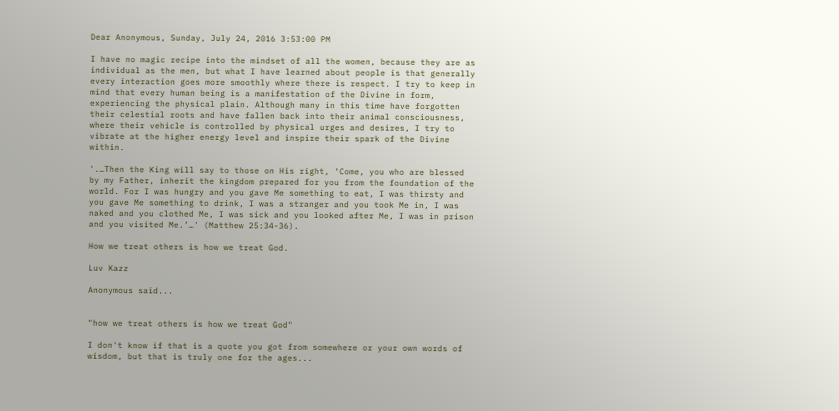Dear Anonymous, Sunday, July 24, 2016 3:53:00 PM

I have no magic recipe into the mindset of all the women, because they are as individual as the men, but what I have learned about people is that generally every interaction goes more smoothly where there is respect. I try to keep in mind that every human being is a manifestation of the Divine in form, experiencing the physical plain. Although many in this time have forgotten their celestial roots and have fallen back into their animal consciousness, where their vehicle is controlled by physical urges and desires, I try to vibrate at the higher energy level and inspire their spark of the Divine within.

'.…Then the King will say to those on His right, ‘Come, you who are blessed by my Father, inherit the kingdom prepared for you from the foundation of the world. For I was hungry and you gave Me something to eat, I was thirsty and you gave Me something to drink, I was a stranger and you took Me in, I was naked and you clothed Me, I was sick and you looked after Me, I was in prison and you visited Me.’…' (Matthew 25:34-36).

How we treat others is how we treat God.

Luv Kazz

Anonymous said...


"how we treat others is how we treat God"

I don't know if that is a quote you got from somewhere or your own words of wisdom, but that is truly one for the ages...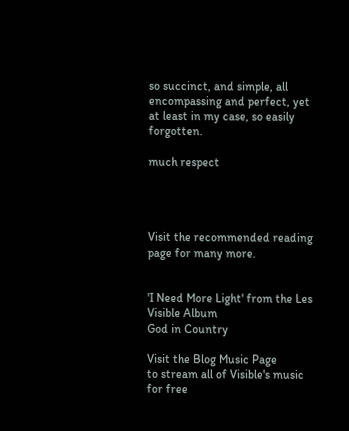so succinct, and simple, all encompassing and perfect, yet at least in my case, so easily forgotten.

much respect




Visit the recommended reading page for many more.


'I Need More Light' from the Les Visible Album
God in Country

Visit the Blog Music Page
to stream all of Visible's music for free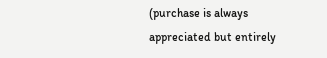(purchase is always appreciated but entirely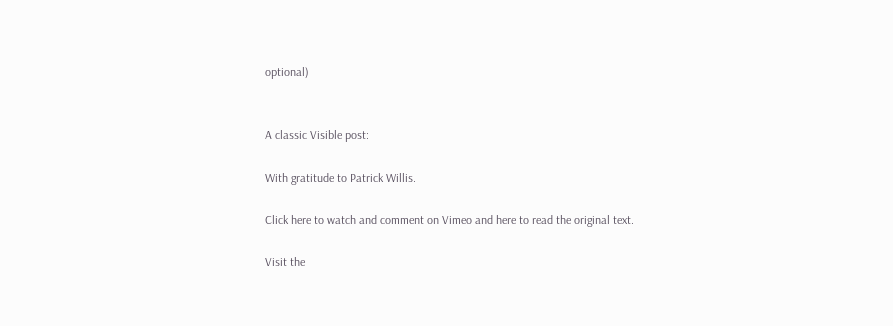optional)


A classic Visible post:

With gratitude to Patrick Willis.

Click here to watch and comment on Vimeo and here to read the original text.

Visit the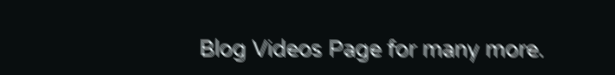Blog Videos Page for many more.